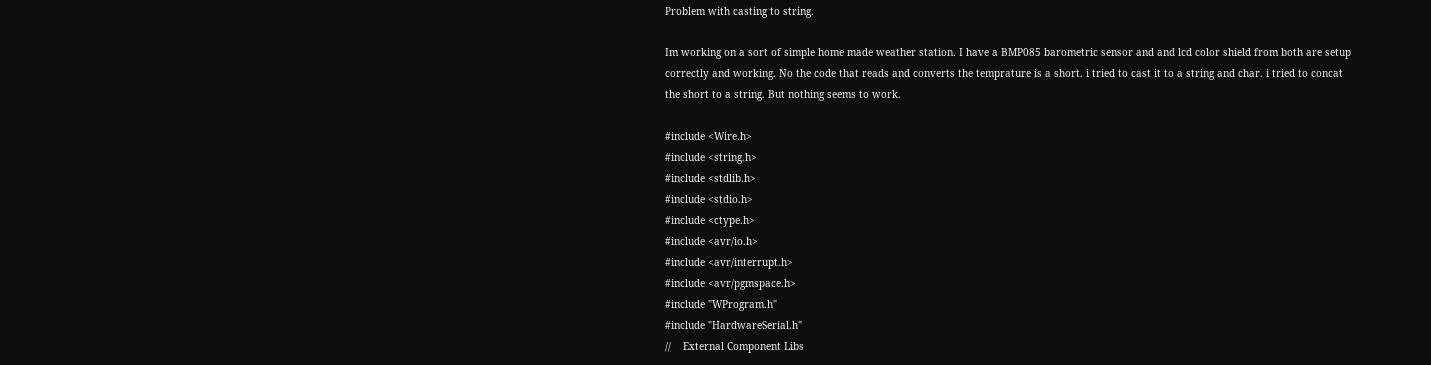Problem with casting to string.

Im working on a sort of simple home made weather station. I have a BMP085 barometric sensor and and lcd color shield from both are setup correctly and working. No the code that reads and converts the temprature is a short. i tried to cast it to a string and char. i tried to concat the short to a string. But nothing seems to work.

#include <Wire.h>
#include <string.h>
#include <stdlib.h>
#include <stdio.h>
#include <ctype.h>
#include <avr/io.h>
#include <avr/interrupt.h>
#include <avr/pgmspace.h>
#include "WProgram.h"
#include "HardwareSerial.h"
//    External Component Libs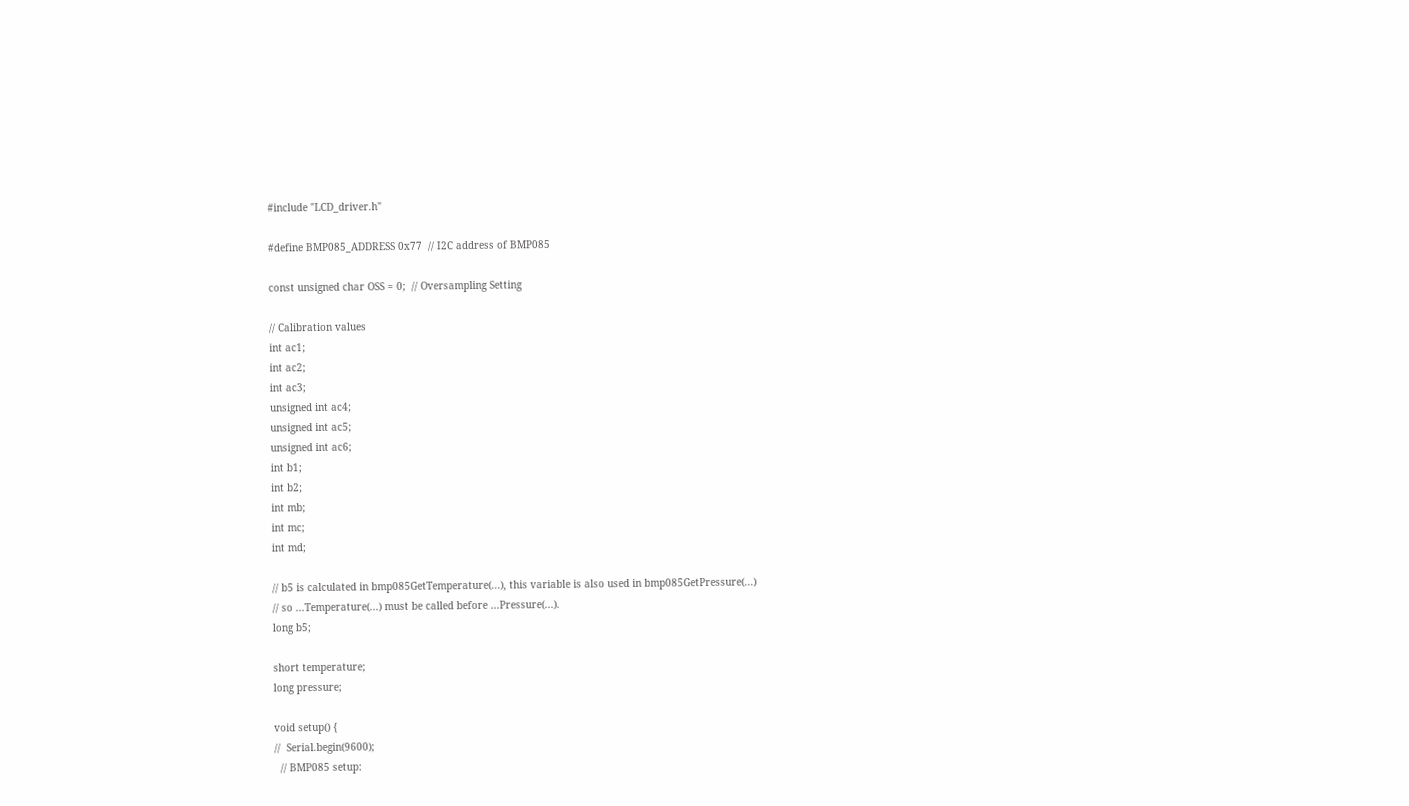#include "LCD_driver.h"

#define BMP085_ADDRESS 0x77  // I2C address of BMP085

const unsigned char OSS = 0;  // Oversampling Setting

// Calibration values
int ac1;
int ac2;
int ac3;
unsigned int ac4;
unsigned int ac5;
unsigned int ac6;
int b1;
int b2;
int mb;
int mc;
int md;

// b5 is calculated in bmp085GetTemperature(...), this variable is also used in bmp085GetPressure(...)
// so ...Temperature(...) must be called before ...Pressure(...).
long b5;

short temperature;
long pressure;

void setup() {
//  Serial.begin(9600);
  // BMP085 setup: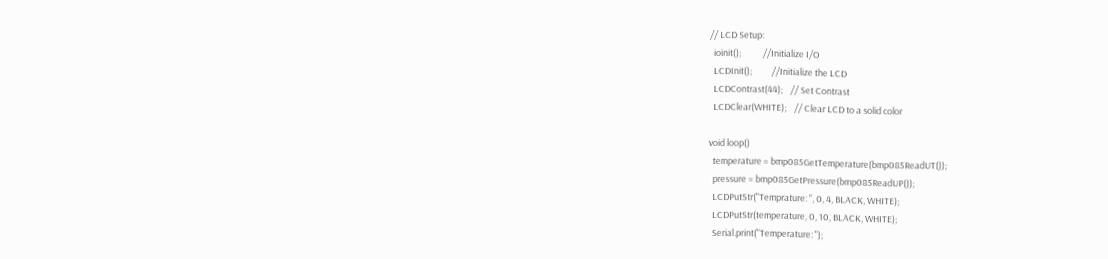// LCD Setup:
  ioinit();           //Initialize I/O
  LCDInit();          //Initialize the LCD
  LCDContrast(44);    // Set Contrast
  LCDClear(WHITE);    // Clear LCD to a solid color

void loop()
  temperature = bmp085GetTemperature(bmp085ReadUT());
  pressure = bmp085GetPressure(bmp085ReadUP());
  LCDPutStr("Temprature: ", 0, 4, BLACK, WHITE);
  LCDPutStr(temperature, 0, 10, BLACK, WHITE);
  Serial.print("Temperature: ");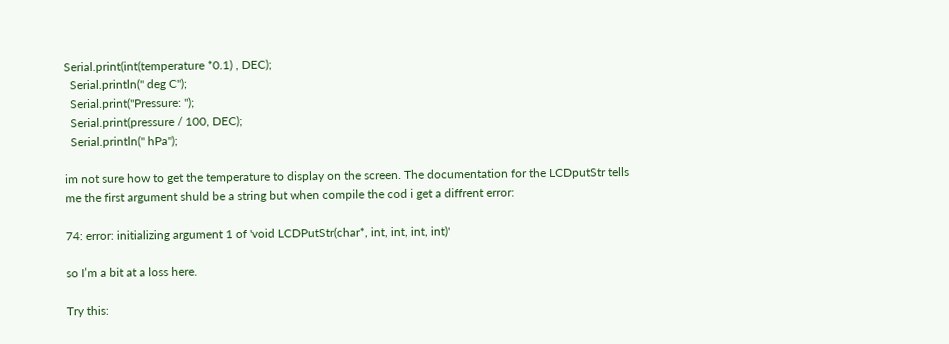Serial.print(int(temperature *0.1) , DEC);
  Serial.println(" deg C");
  Serial.print("Pressure: ");
  Serial.print(pressure / 100, DEC);
  Serial.println(" hPa");

im not sure how to get the temperature to display on the screen. The documentation for the LCDputStr tells me the first argument shuld be a string but when compile the cod i get a diffrent error:

74: error: initializing argument 1 of 'void LCDPutStr(char*, int, int, int, int)'

so I’m a bit at a loss here.

Try this: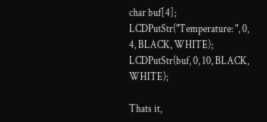char buf[4];
LCDPutStr("Temperature: ", 0, 4, BLACK, WHITE);
LCDPutStr(buf, 0, 10, BLACK, WHITE);

Thats it,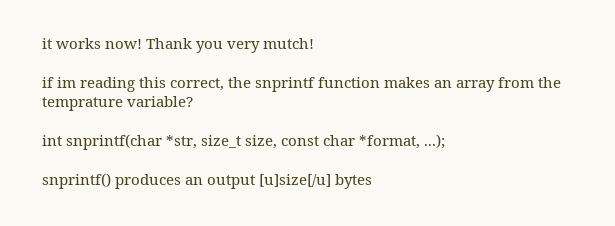it works now! Thank you very mutch!

if im reading this correct, the snprintf function makes an array from the temprature variable?

int snprintf(char *str, size_t size, const char *format, ...);

snprintf() produces an output [u]size[/u] bytes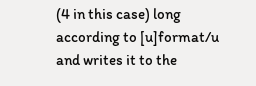(4 in this case) long according to [u]format/u and writes it to the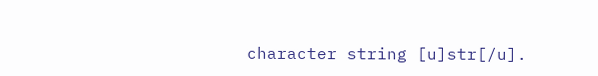character string [u]str[/u].